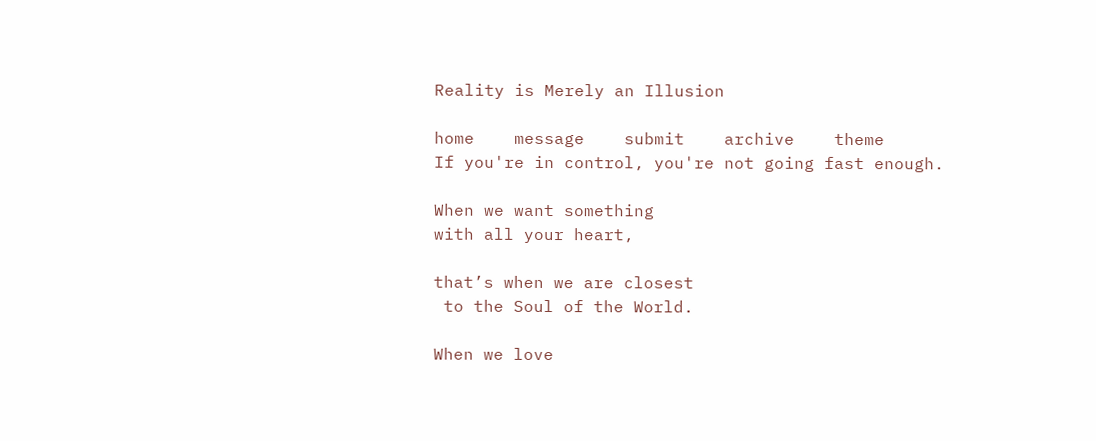Reality is Merely an Illusion

home    message    submit    archive    theme
If you're in control, you're not going fast enough.

When we want something
with all your heart,

that’s when we are closest
 to the Soul of the World.

When we love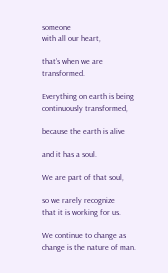someone
with all our heart,

that’s when we are transformed.

Everything on earth is being
continuously transformed,

because the earth is alive

and it has a soul.

We are part of that soul,

so we rarely recognize
that it is working for us.

We continue to change as
change is the nature of man.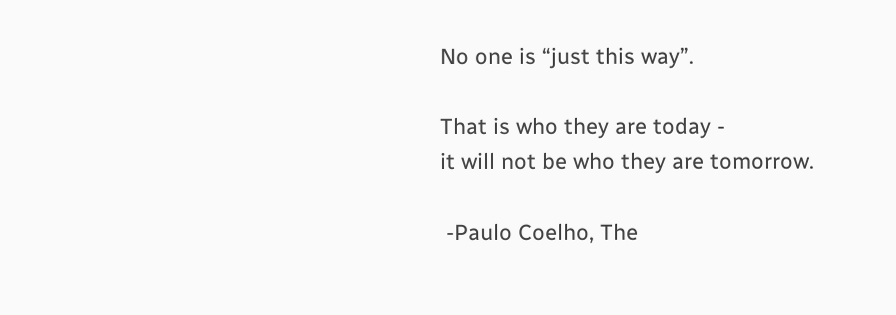No one is “just this way”.

That is who they are today -
it will not be who they are tomorrow.

 -Paulo Coelho, The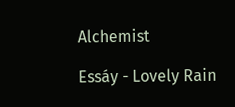Alchemist

Essáy - Lovely Rain